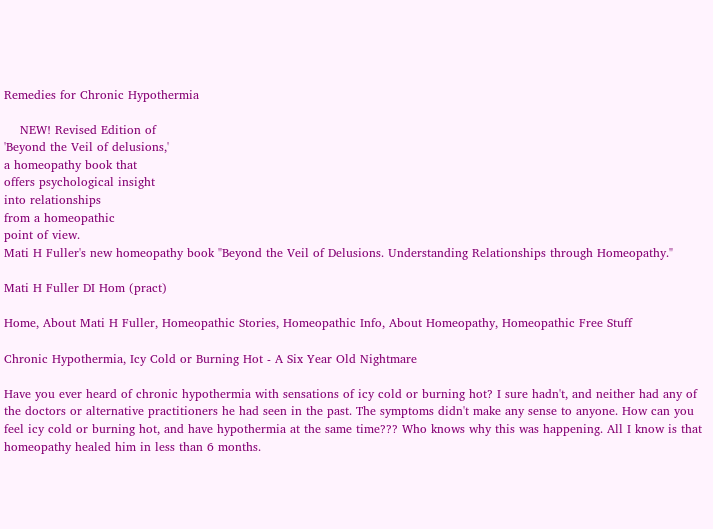Remedies for Chronic Hypothermia

    NEW! Revised Edition of
'Beyond the Veil of delusions,'
a homeopathy book that
offers psychological insight
into relationships
from a homeopathic
point of view.
Mati H Fuller's new homeopathy book "Beyond the Veil of Delusions. Understanding Relationships through Homeopathy."

Mati H Fuller DI Hom (pract)

Home, About Mati H Fuller, Homeopathic Stories, Homeopathic Info, About Homeopathy, Homeopathic Free Stuff

Chronic Hypothermia, Icy Cold or Burning Hot - A Six Year Old Nightmare

Have you ever heard of chronic hypothermia with sensations of icy cold or burning hot? I sure hadn't, and neither had any of the doctors or alternative practitioners he had seen in the past. The symptoms didn't make any sense to anyone. How can you feel icy cold or burning hot, and have hypothermia at the same time??? Who knows why this was happening. All I know is that homeopathy healed him in less than 6 months.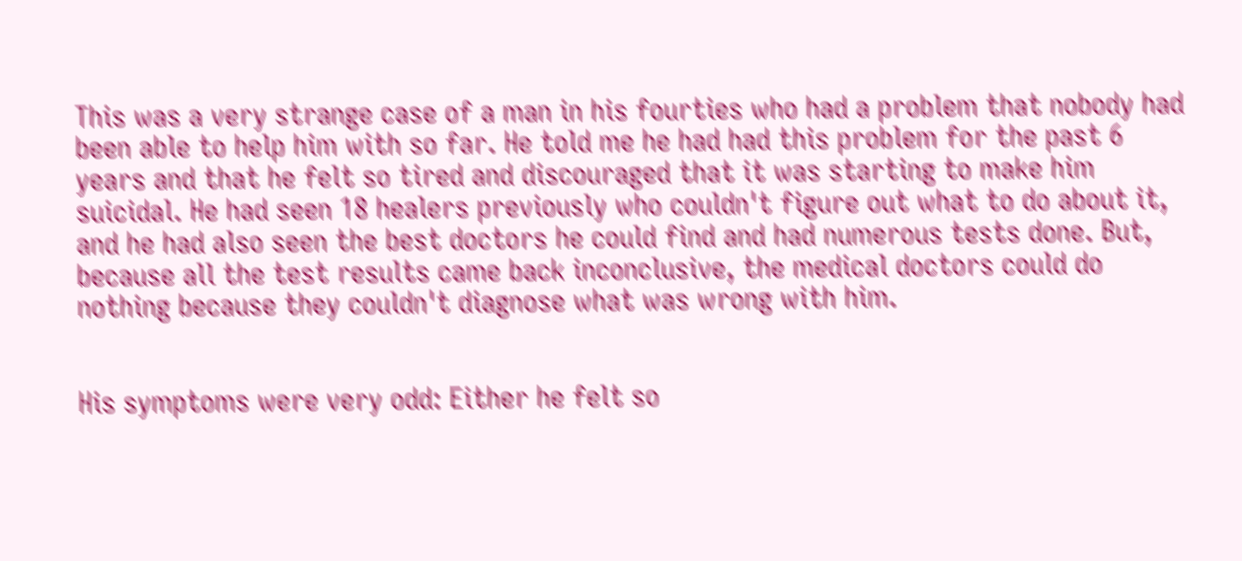This was a very strange case of a man in his fourties who had a problem that nobody had been able to help him with so far. He told me he had had this problem for the past 6 years and that he felt so tired and discouraged that it was starting to make him suicidal. He had seen 18 healers previously who couldn't figure out what to do about it, and he had also seen the best doctors he could find and had numerous tests done. But, because all the test results came back inconclusive, the medical doctors could do nothing because they couldn't diagnose what was wrong with him.


His symptoms were very odd: Either he felt so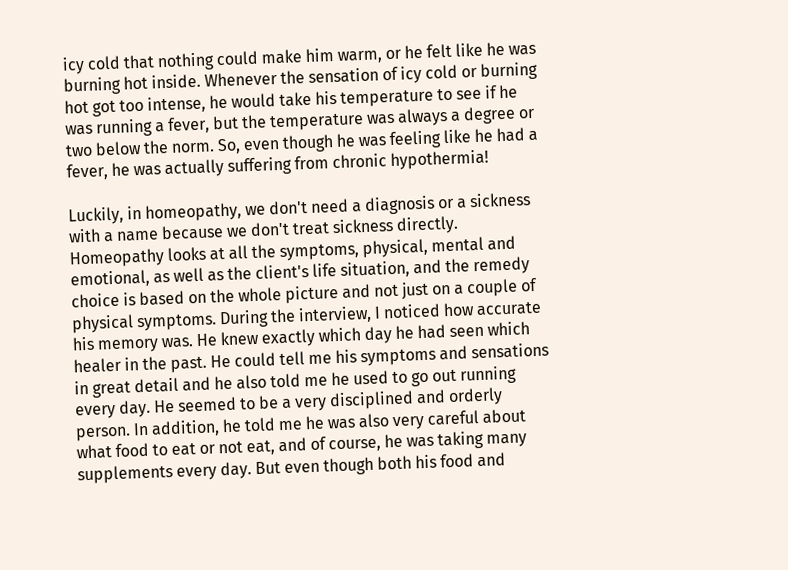icy cold that nothing could make him warm, or he felt like he was burning hot inside. Whenever the sensation of icy cold or burning hot got too intense, he would take his temperature to see if he was running a fever, but the temperature was always a degree or two below the norm. So, even though he was feeling like he had a fever, he was actually suffering from chronic hypothermia!

Luckily, in homeopathy, we don't need a diagnosis or a sickness with a name because we don't treat sickness directly. Homeopathy looks at all the symptoms, physical, mental and emotional, as well as the client's life situation, and the remedy choice is based on the whole picture and not just on a couple of physical symptoms. During the interview, I noticed how accurate his memory was. He knew exactly which day he had seen which healer in the past. He could tell me his symptoms and sensations in great detail and he also told me he used to go out running every day. He seemed to be a very disciplined and orderly person. In addition, he told me he was also very careful about what food to eat or not eat, and of course, he was taking many supplements every day. But even though both his food and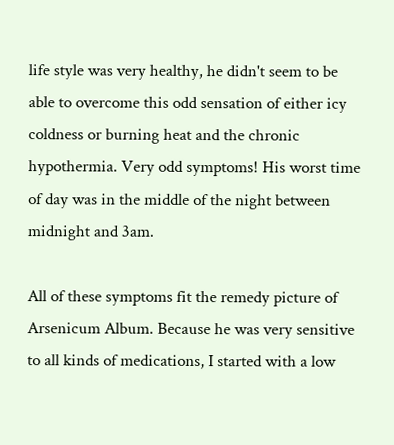life style was very healthy, he didn't seem to be able to overcome this odd sensation of either icy coldness or burning heat and the chronic hypothermia. Very odd symptoms! His worst time of day was in the middle of the night between midnight and 3am.

All of these symptoms fit the remedy picture of Arsenicum Album. Because he was very sensitive to all kinds of medications, I started with a low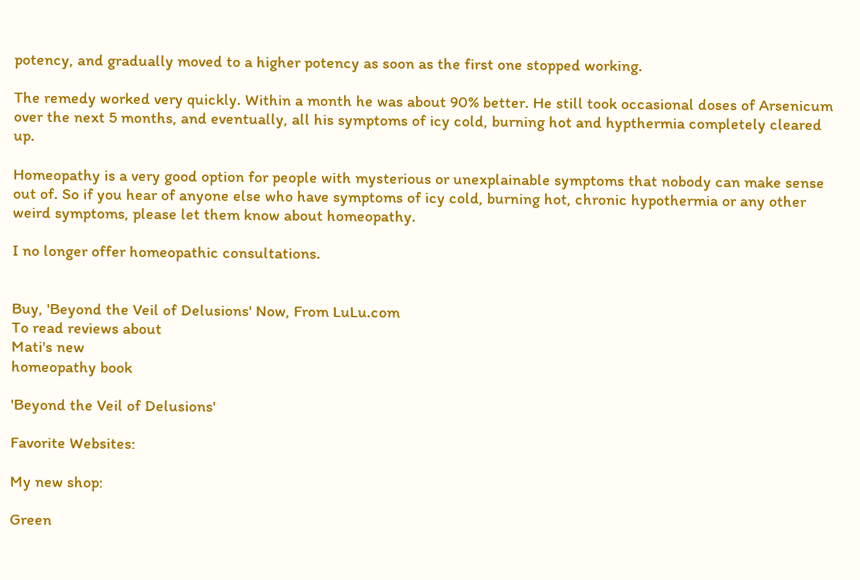potency, and gradually moved to a higher potency as soon as the first one stopped working.

The remedy worked very quickly. Within a month he was about 90% better. He still took occasional doses of Arsenicum over the next 5 months, and eventually, all his symptoms of icy cold, burning hot and hypthermia completely cleared up.

Homeopathy is a very good option for people with mysterious or unexplainable symptoms that nobody can make sense out of. So if you hear of anyone else who have symptoms of icy cold, burning hot, chronic hypothermia or any other weird symptoms, please let them know about homeopathy.

I no longer offer homeopathic consultations.


Buy, 'Beyond the Veil of Delusions' Now, From LuLu.com
To read reviews about
Mati's new
homeopathy book

'Beyond the Veil of Delusions'

Favorite Websites:

My new shop:

Green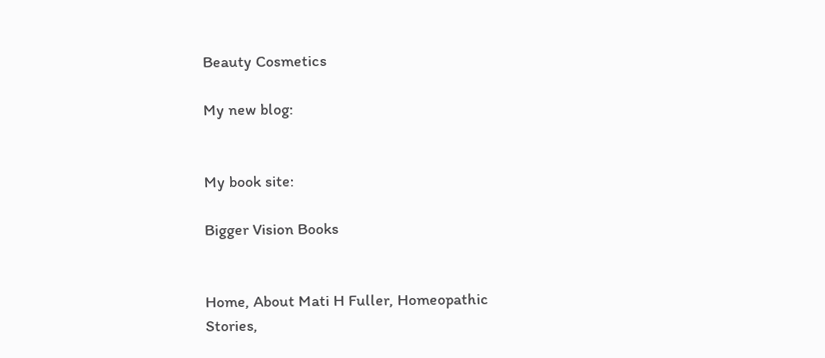Beauty Cosmetics

My new blog:


My book site:

Bigger Vision Books


Home, About Mati H Fuller, Homeopathic Stories,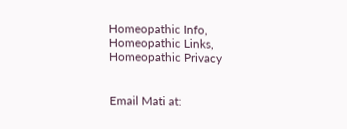Homeopathic Info, Homeopathic Links, Homeopathic Privacy


Email Mati at: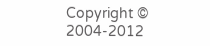Copyright © 2004-2012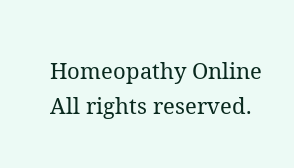Homeopathy Online
All rights reserved.